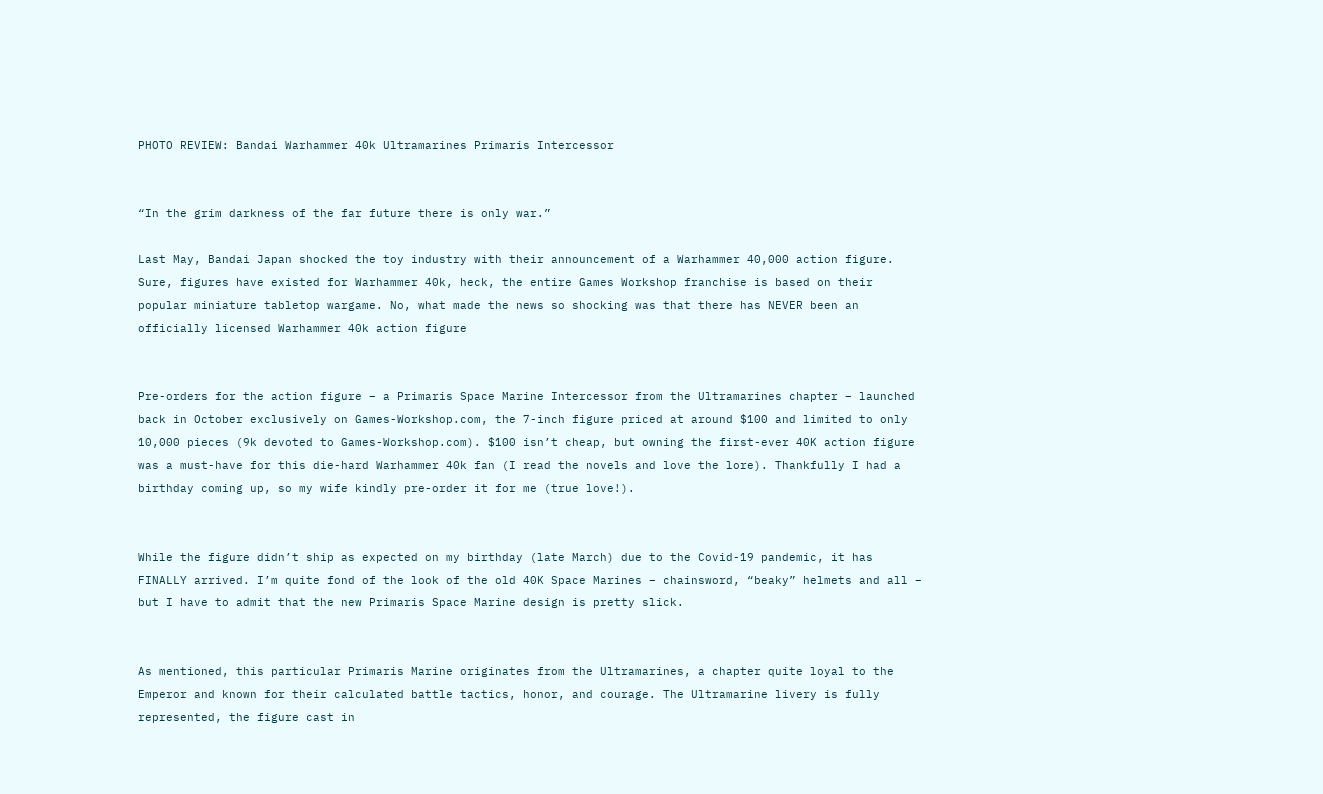PHOTO REVIEW: Bandai Warhammer 40k Ultramarines Primaris Intercessor


“In the grim darkness of the far future there is only war.”

Last May, Bandai Japan shocked the toy industry with their announcement of a Warhammer 40,000 action figure. Sure, figures have existed for Warhammer 40k, heck, the entire Games Workshop franchise is based on their popular miniature tabletop wargame. No, what made the news so shocking was that there has NEVER been an officially licensed Warhammer 40k action figure


Pre-orders for the action figure – a Primaris Space Marine Intercessor from the Ultramarines chapter – launched back in October exclusively on Games-Workshop.com, the 7-inch figure priced at around $100 and limited to only 10,000 pieces (9k devoted to Games-Workshop.com). $100 isn’t cheap, but owning the first-ever 40K action figure was a must-have for this die-hard Warhammer 40k fan (I read the novels and love the lore). Thankfully I had a birthday coming up, so my wife kindly pre-order it for me (true love!).


While the figure didn’t ship as expected on my birthday (late March) due to the Covid-19 pandemic, it has FINALLY arrived. I’m quite fond of the look of the old 40K Space Marines – chainsword, “beaky” helmets and all – but I have to admit that the new Primaris Space Marine design is pretty slick.


As mentioned, this particular Primaris Marine originates from the Ultramarines, a chapter quite loyal to the Emperor and known for their calculated battle tactics, honor, and courage. The Ultramarine livery is fully represented, the figure cast in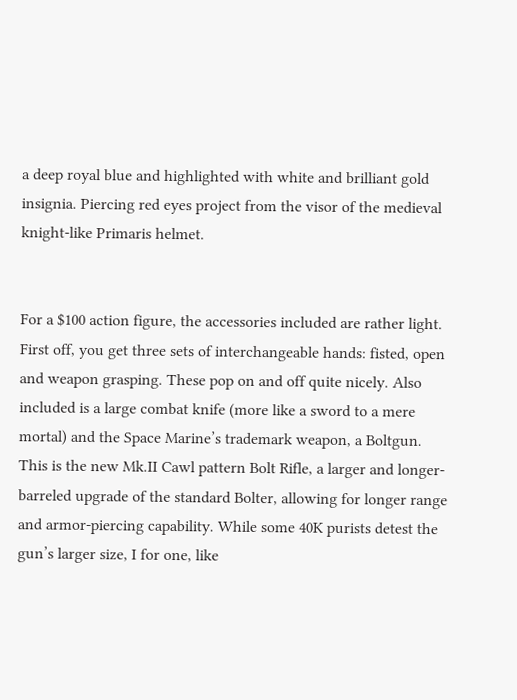a deep royal blue and highlighted with white and brilliant gold insignia. Piercing red eyes project from the visor of the medieval knight-like Primaris helmet.


For a $100 action figure, the accessories included are rather light. First off, you get three sets of interchangeable hands: fisted, open and weapon grasping. These pop on and off quite nicely. Also included is a large combat knife (more like a sword to a mere mortal) and the Space Marine’s trademark weapon, a Boltgun. This is the new Mk.II Cawl pattern Bolt Rifle, a larger and longer-barreled upgrade of the standard Bolter, allowing for longer range and armor-piercing capability. While some 40K purists detest the gun’s larger size, I for one, like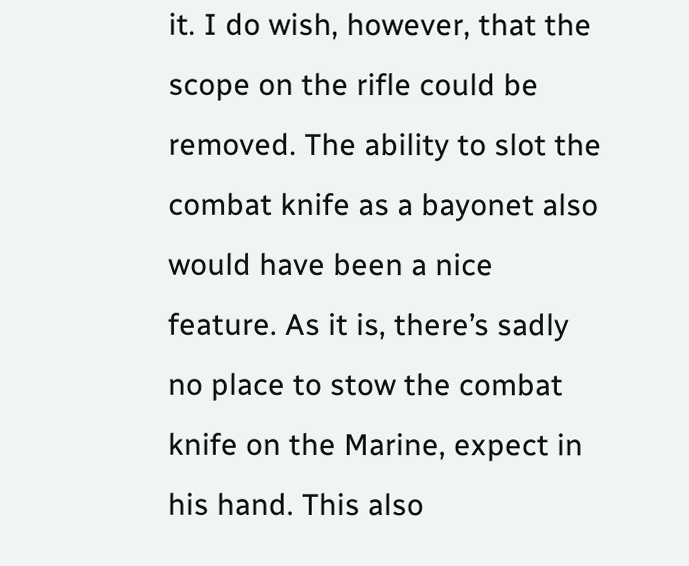it. I do wish, however, that the scope on the rifle could be removed. The ability to slot the combat knife as a bayonet also would have been a nice feature. As it is, there’s sadly no place to stow the combat knife on the Marine, expect in his hand. This also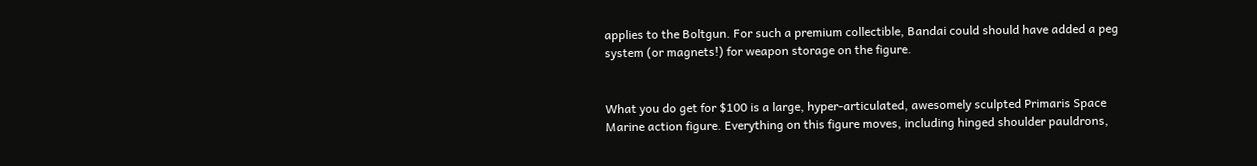applies to the Boltgun. For such a premium collectible, Bandai could should have added a peg system (or magnets!) for weapon storage on the figure.


What you do get for $100 is a large, hyper-articulated, awesomely sculpted Primaris Space Marine action figure. Everything on this figure moves, including hinged shoulder pauldrons,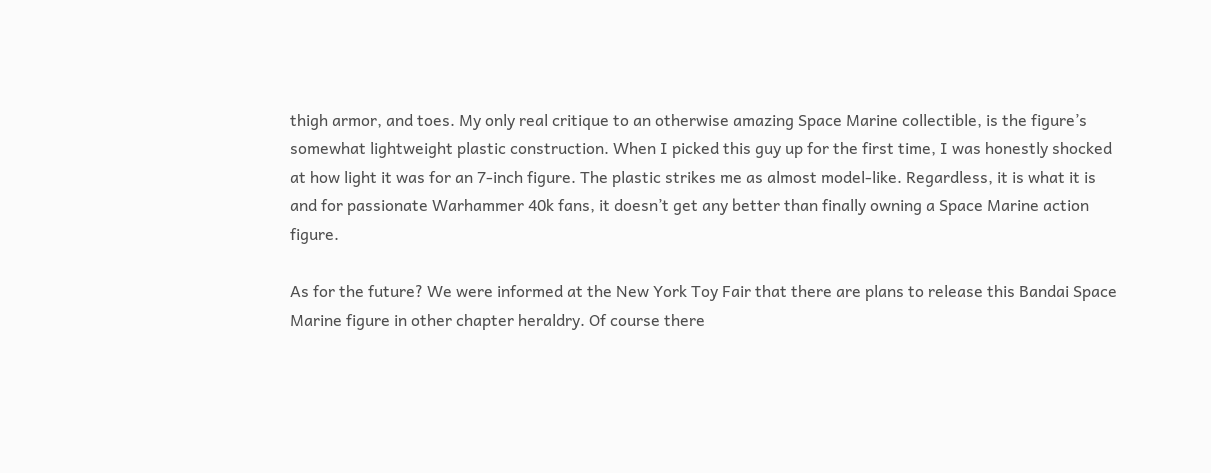thigh armor, and toes. My only real critique to an otherwise amazing Space Marine collectible, is the figure’s somewhat lightweight plastic construction. When I picked this guy up for the first time, I was honestly shocked at how light it was for an 7-inch figure. The plastic strikes me as almost model-like. Regardless, it is what it is and for passionate Warhammer 40k fans, it doesn’t get any better than finally owning a Space Marine action figure.

As for the future? We were informed at the New York Toy Fair that there are plans to release this Bandai Space Marine figure in other chapter heraldry. Of course there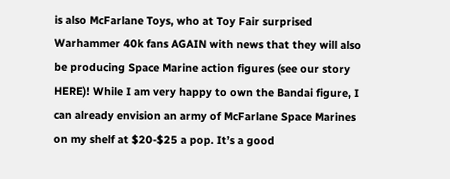is also McFarlane Toys, who at Toy Fair surprised Warhammer 40k fans AGAIN with news that they will also be producing Space Marine action figures (see our story HERE)! While I am very happy to own the Bandai figure, I can already envision an army of McFarlane Space Marines on my shelf at $20-$25 a pop. It’s a good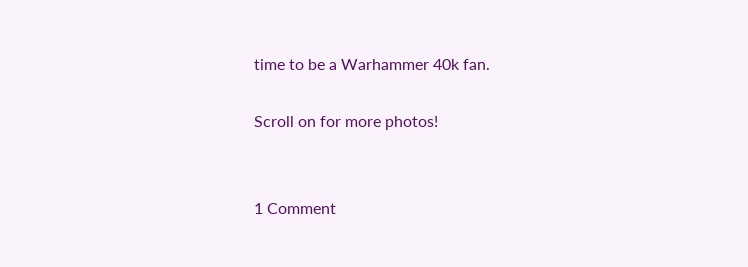time to be a Warhammer 40k fan.

Scroll on for more photos!


1 Comment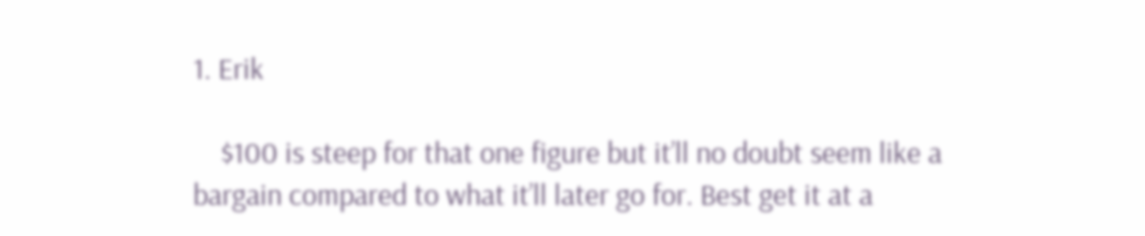1. Erik

    $100 is steep for that one figure but it’ll no doubt seem like a bargain compared to what it’ll later go for. Best get it at a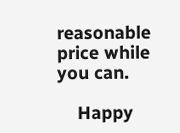reasonable price while you can.

    Happy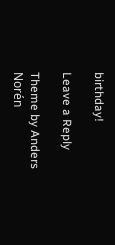birthday!

Leave a Reply

Theme by Anders Norén